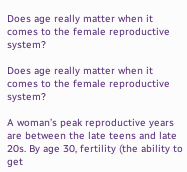Does age really matter when it comes to the female reproductive system?

Does age really matter when it comes to the female reproductive system?

A woman’s peak reproductive years are between the late teens and late 20s. By age 30, fertility (the ability to get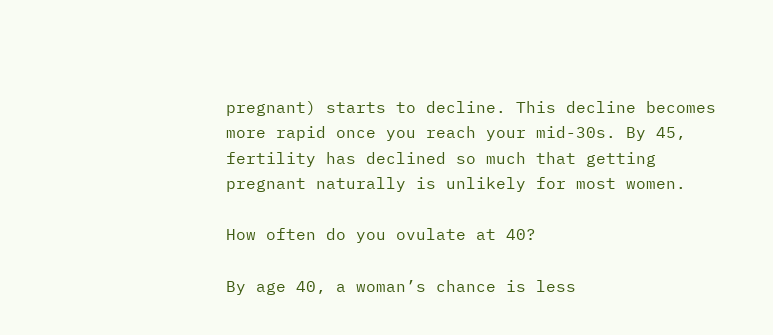pregnant) starts to decline. This decline becomes more rapid once you reach your mid-30s. By 45, fertility has declined so much that getting pregnant naturally is unlikely for most women.

How often do you ovulate at 40?

By age 40, a woman’s chance is less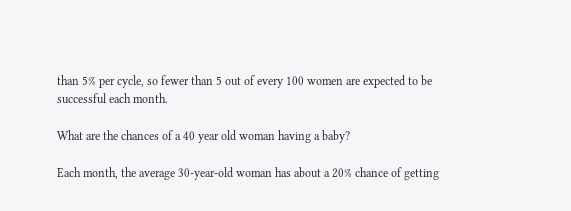than 5% per cycle, so fewer than 5 out of every 100 women are expected to be successful each month.

What are the chances of a 40 year old woman having a baby?

Each month, the average 30-year-old woman has about a 20% chance of getting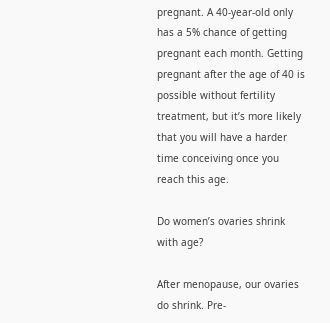pregnant. A 40-year-old only has a 5% chance of getting pregnant each month. Getting pregnant after the age of 40 is possible without fertility treatment, but it’s more likely that you will have a harder time conceiving once you reach this age.

Do women’s ovaries shrink with age?

After menopause, our ovaries do shrink. Pre-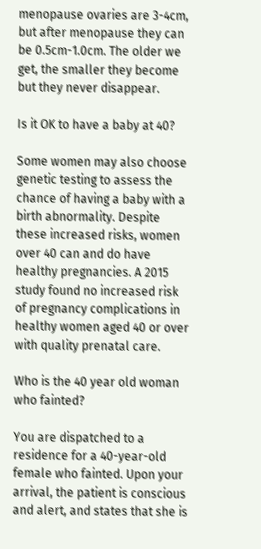menopause ovaries are 3-4cm, but after menopause they can be 0.5cm-1.0cm. The older we get, the smaller they become but they never disappear.

Is it OK to have a baby at 40?

Some women may also choose genetic testing to assess the chance of having a baby with a birth abnormality. Despite these increased risks, women over 40 can and do have healthy pregnancies. A 2015 study found no increased risk of pregnancy complications in healthy women aged 40 or over with quality prenatal care.

Who is the 40 year old woman who fainted?

You are dispatched to a residence for a 40-year-old female who fainted. Upon your arrival, the patient is conscious and alert, and states that she is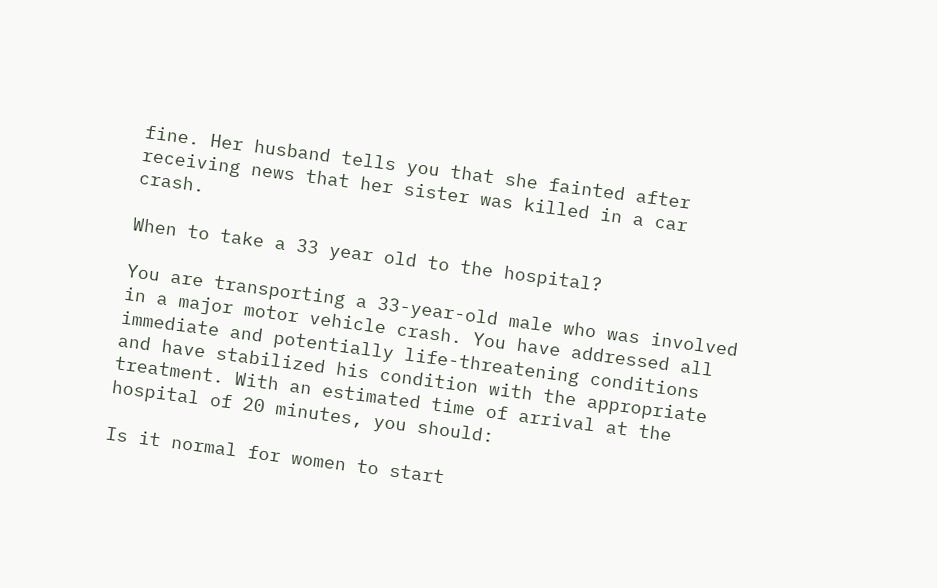fine. Her husband tells you that she fainted after receiving news that her sister was killed in a car crash.

When to take a 33 year old to the hospital?

You are transporting a 33-year-old male who was involved in a major motor vehicle crash. You have addressed all immediate and potentially life-threatening conditions and have stabilized his condition with the appropriate treatment. With an estimated time of arrival at the hospital of 20 minutes, you should:

Is it normal for women to start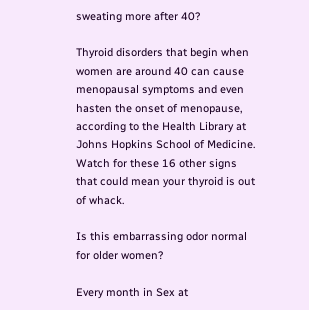sweating more after 40?

Thyroid disorders that begin when women are around 40 can cause menopausal symptoms and even hasten the onset of menopause, according to the Health Library at Johns Hopkins School of Medicine. Watch for these 16 other signs that could mean your thyroid is out of whack.

Is this embarrassing odor normal for older women?

Every month in Sex at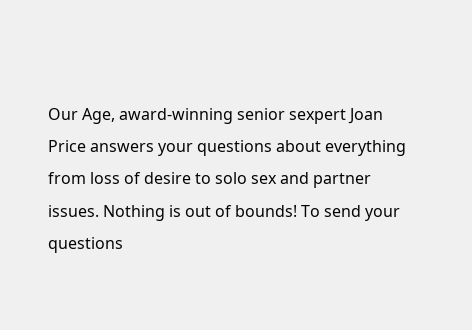Our Age, award-winning senior sexpert Joan Price answers your questions about everything from loss of desire to solo sex and partner issues. Nothing is out of bounds! To send your questions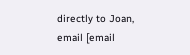directly to Joan, email [email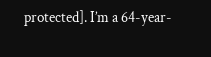protected]. I’m a 64-year-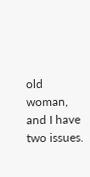old woman, and I have two issues.